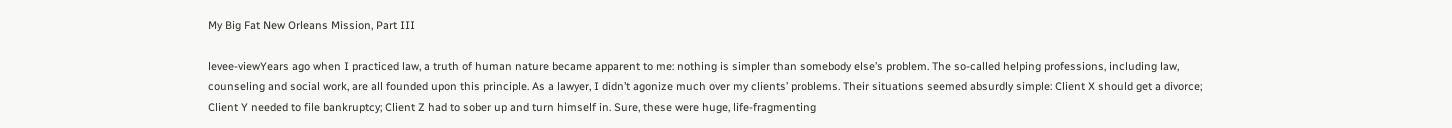My Big Fat New Orleans Mission, Part III

levee-viewYears ago when I practiced law, a truth of human nature became apparent to me: nothing is simpler than somebody else’s problem. The so-called helping professions, including law, counseling and social work, are all founded upon this principle. As a lawyer, I didn’t agonize much over my clients’ problems. Their situations seemed absurdly simple: Client X should get a divorce; Client Y needed to file bankruptcy; Client Z had to sober up and turn himself in. Sure, these were huge, life-fragmenting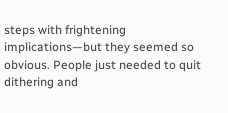steps with frightening implications—but they seemed so obvious. People just needed to quit dithering and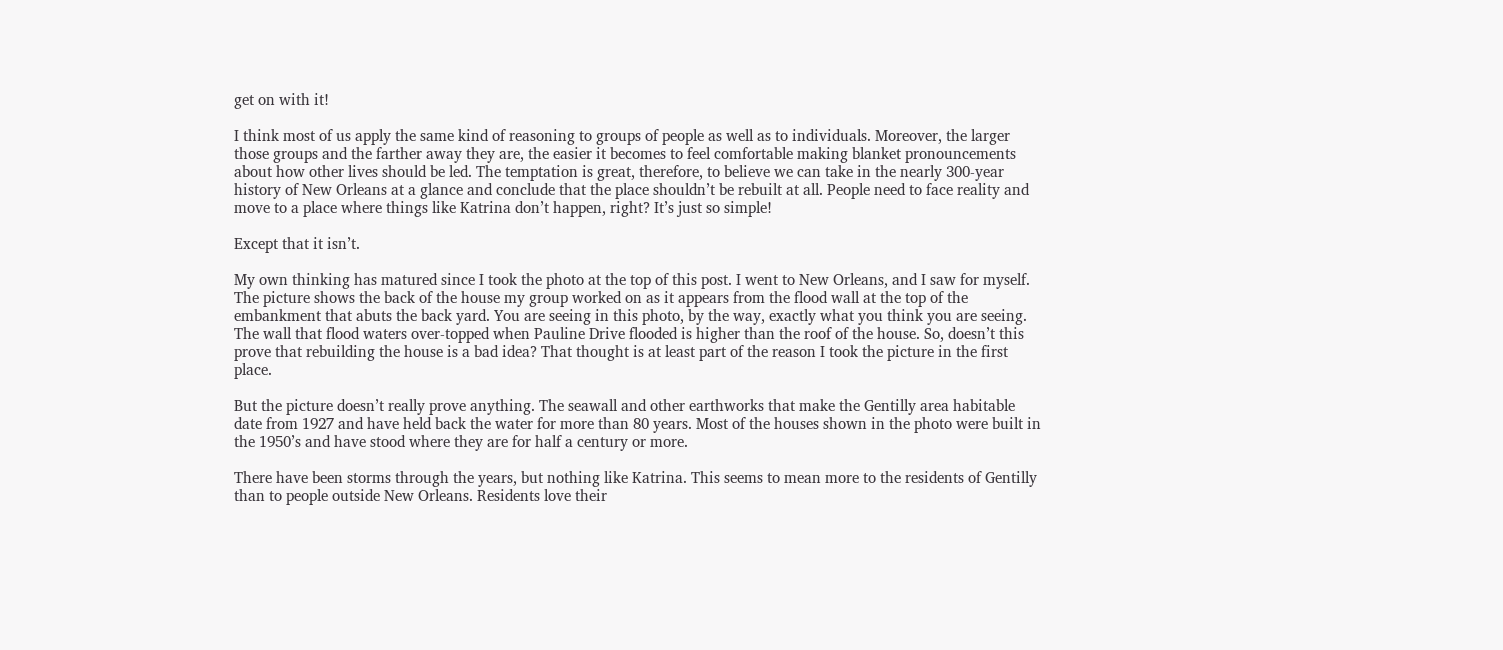get on with it!

I think most of us apply the same kind of reasoning to groups of people as well as to individuals. Moreover, the larger those groups and the farther away they are, the easier it becomes to feel comfortable making blanket pronouncements about how other lives should be led. The temptation is great, therefore, to believe we can take in the nearly 300-year history of New Orleans at a glance and conclude that the place shouldn’t be rebuilt at all. People need to face reality and move to a place where things like Katrina don’t happen, right? It’s just so simple!

Except that it isn’t.

My own thinking has matured since I took the photo at the top of this post. I went to New Orleans, and I saw for myself. The picture shows the back of the house my group worked on as it appears from the flood wall at the top of the embankment that abuts the back yard. You are seeing in this photo, by the way, exactly what you think you are seeing. The wall that flood waters over-topped when Pauline Drive flooded is higher than the roof of the house. So, doesn’t this prove that rebuilding the house is a bad idea? That thought is at least part of the reason I took the picture in the first place.

But the picture doesn’t really prove anything. The seawall and other earthworks that make the Gentilly area habitable date from 1927 and have held back the water for more than 80 years. Most of the houses shown in the photo were built in the 1950’s and have stood where they are for half a century or more.

There have been storms through the years, but nothing like Katrina. This seems to mean more to the residents of Gentilly than to people outside New Orleans. Residents love their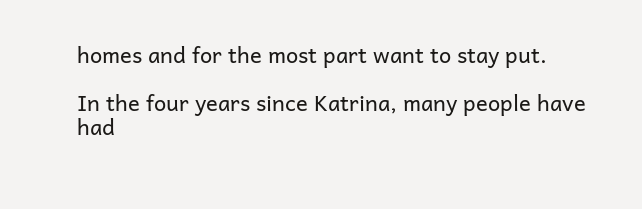homes and for the most part want to stay put.

In the four years since Katrina, many people have had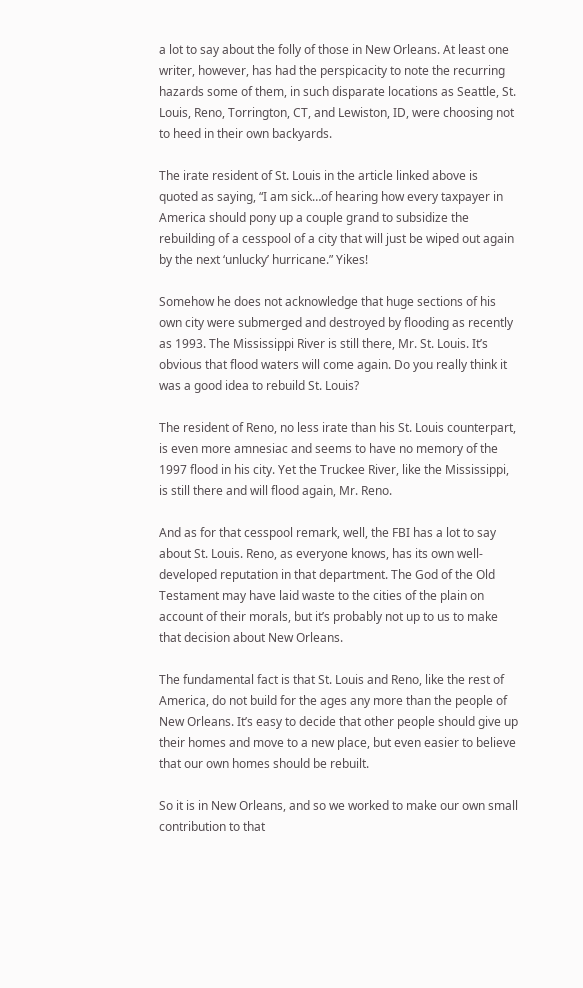a lot to say about the folly of those in New Orleans. At least one writer, however, has had the perspicacity to note the recurring hazards some of them, in such disparate locations as Seattle, St. Louis, Reno, Torrington, CT, and Lewiston, ID, were choosing not to heed in their own backyards.

The irate resident of St. Louis in the article linked above is quoted as saying, “I am sick…of hearing how every taxpayer in America should pony up a couple grand to subsidize the rebuilding of a cesspool of a city that will just be wiped out again by the next ‘unlucky’ hurricane.” Yikes!

Somehow he does not acknowledge that huge sections of his own city were submerged and destroyed by flooding as recently as 1993. The Mississippi River is still there, Mr. St. Louis. It’s obvious that flood waters will come again. Do you really think it was a good idea to rebuild St. Louis?

The resident of Reno, no less irate than his St. Louis counterpart, is even more amnesiac and seems to have no memory of the 1997 flood in his city. Yet the Truckee River, like the Mississippi, is still there and will flood again, Mr. Reno.

And as for that cesspool remark, well, the FBI has a lot to say about St. Louis. Reno, as everyone knows, has its own well-developed reputation in that department. The God of the Old Testament may have laid waste to the cities of the plain on account of their morals, but it’s probably not up to us to make that decision about New Orleans.

The fundamental fact is that St. Louis and Reno, like the rest of America, do not build for the ages any more than the people of New Orleans. It’s easy to decide that other people should give up their homes and move to a new place, but even easier to believe that our own homes should be rebuilt.

So it is in New Orleans, and so we worked to make our own small contribution to that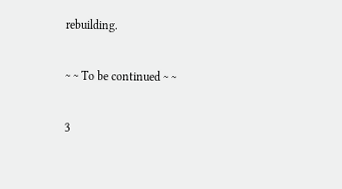rebuilding.

~ ~ To be continued ~ ~

3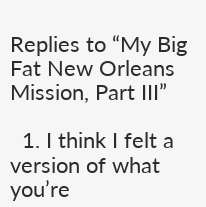Replies to “My Big Fat New Orleans Mission, Part III”

  1. I think I felt a version of what you’re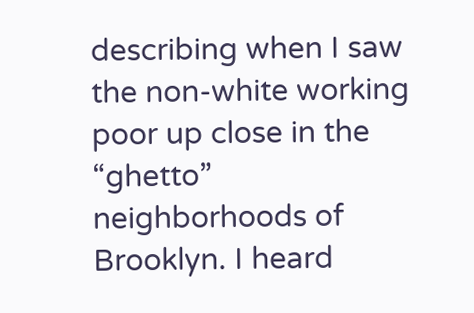describing when I saw the non-white working poor up close in the “ghetto” neighborhoods of Brooklyn. I heard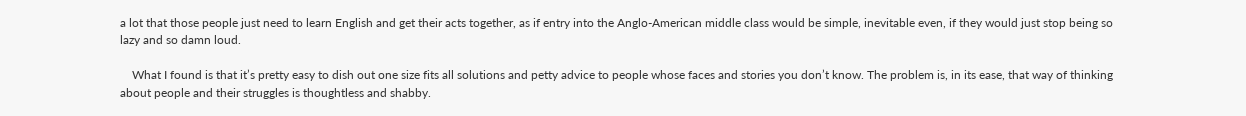a lot that those people just need to learn English and get their acts together, as if entry into the Anglo-American middle class would be simple, inevitable even, if they would just stop being so lazy and so damn loud.

    What I found is that it’s pretty easy to dish out one size fits all solutions and petty advice to people whose faces and stories you don’t know. The problem is, in its ease, that way of thinking about people and their struggles is thoughtless and shabby.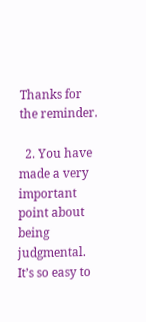Thanks for the reminder.

  2. You have made a very important point about being judgmental. It’s so easy to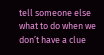tell someone else what to do when we don’t have a clue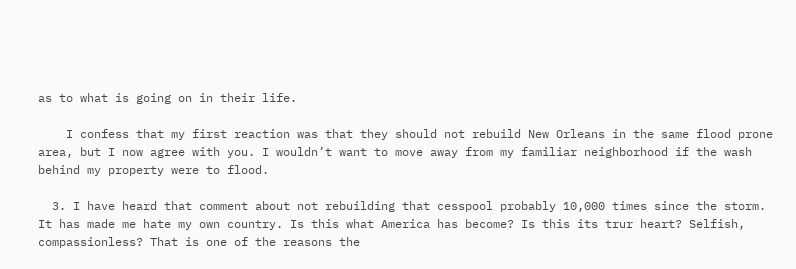as to what is going on in their life.

    I confess that my first reaction was that they should not rebuild New Orleans in the same flood prone area, but I now agree with you. I wouldn’t want to move away from my familiar neighborhood if the wash behind my property were to flood.

  3. I have heard that comment about not rebuilding that cesspool probably 10,000 times since the storm. It has made me hate my own country. Is this what America has become? Is this its trur heart? Selfish, compassionless? That is one of the reasons the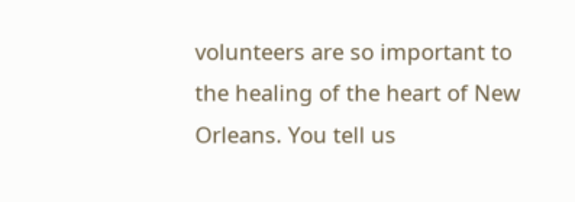volunteers are so important to the healing of the heart of New Orleans. You tell us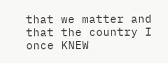that we matter and that the country I once KNEW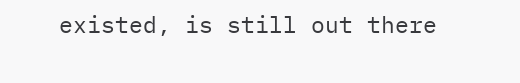existed, is still out there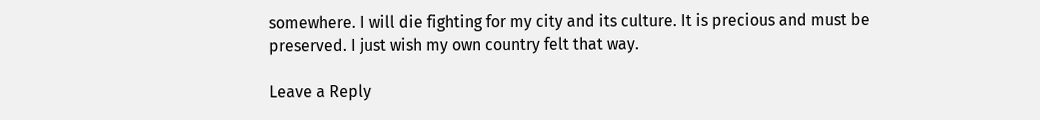somewhere. I will die fighting for my city and its culture. It is precious and must be preserved. I just wish my own country felt that way.

Leave a Reply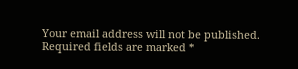Your email address will not be published. Required fields are marked *